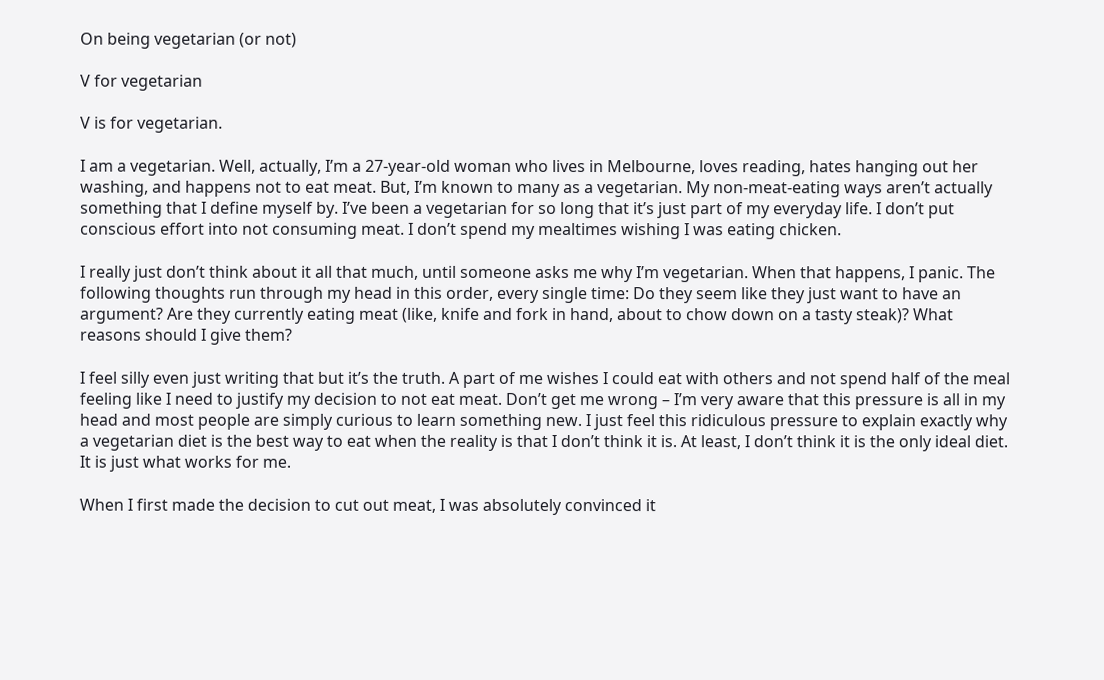On being vegetarian (or not)

V for vegetarian

V is for vegetarian.

I am a vegetarian. Well, actually, I’m a 27-year-old woman who lives in Melbourne, loves reading, hates hanging out her washing, and happens not to eat meat. But, I’m known to many as a vegetarian. My non-meat-eating ways aren’t actually something that I define myself by. I’ve been a vegetarian for so long that it’s just part of my everyday life. I don’t put conscious effort into not consuming meat. I don’t spend my mealtimes wishing I was eating chicken.

I really just don’t think about it all that much, until someone asks me why I’m vegetarian. When that happens, I panic. The following thoughts run through my head in this order, every single time: Do they seem like they just want to have an argument? Are they currently eating meat (like, knife and fork in hand, about to chow down on a tasty steak)? What reasons should I give them?

I feel silly even just writing that but it’s the truth. A part of me wishes I could eat with others and not spend half of the meal feeling like I need to justify my decision to not eat meat. Don’t get me wrong – I’m very aware that this pressure is all in my head and most people are simply curious to learn something new. I just feel this ridiculous pressure to explain exactly why a vegetarian diet is the best way to eat when the reality is that I don’t think it is. At least, I don’t think it is the only ideal diet. It is just what works for me.

When I first made the decision to cut out meat, I was absolutely convinced it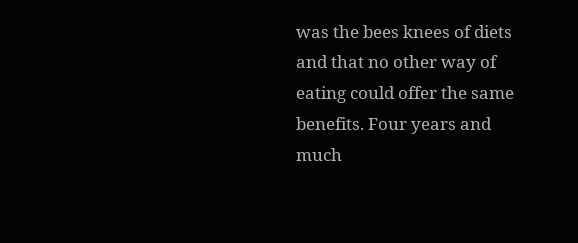was the bees knees of diets and that no other way of eating could offer the same benefits. Four years and much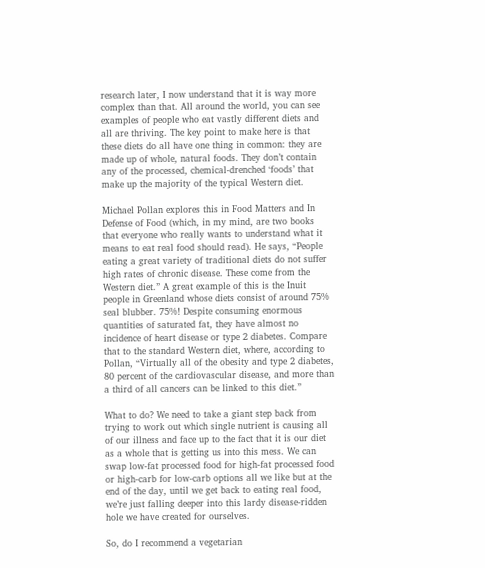research later, I now understand that it is way more complex than that. All around the world, you can see examples of people who eat vastly different diets and all are thriving. The key point to make here is that these diets do all have one thing in common: they are made up of whole, natural foods. They don’t contain any of the processed, chemical-drenched ‘foods’ that make up the majority of the typical Western diet.

Michael Pollan explores this in Food Matters and In Defense of Food (which, in my mind, are two books that everyone who really wants to understand what it means to eat real food should read). He says, “People eating a great variety of traditional diets do not suffer high rates of chronic disease. These come from the Western diet.” A great example of this is the Inuit people in Greenland whose diets consist of around 75% seal blubber. 75%! Despite consuming enormous quantities of saturated fat, they have almost no incidence of heart disease or type 2 diabetes. Compare that to the standard Western diet, where, according to Pollan, “Virtually all of the obesity and type 2 diabetes, 80 percent of the cardiovascular disease, and more than a third of all cancers can be linked to this diet.”

What to do? We need to take a giant step back from trying to work out which single nutrient is causing all of our illness and face up to the fact that it is our diet as a whole that is getting us into this mess. We can swap low-fat processed food for high-fat processed food or high-carb for low-carb options all we like but at the end of the day, until we get back to eating real food, we’re just falling deeper into this lardy disease-ridden hole we have created for ourselves.

So, do I recommend a vegetarian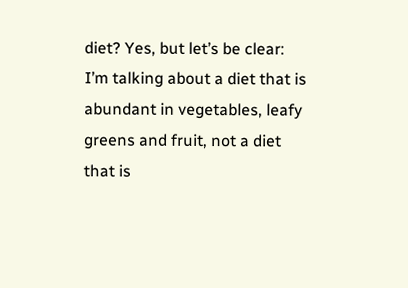diet? Yes, but let’s be clear: I’m talking about a diet that is abundant in vegetables, leafy greens and fruit, not a diet that is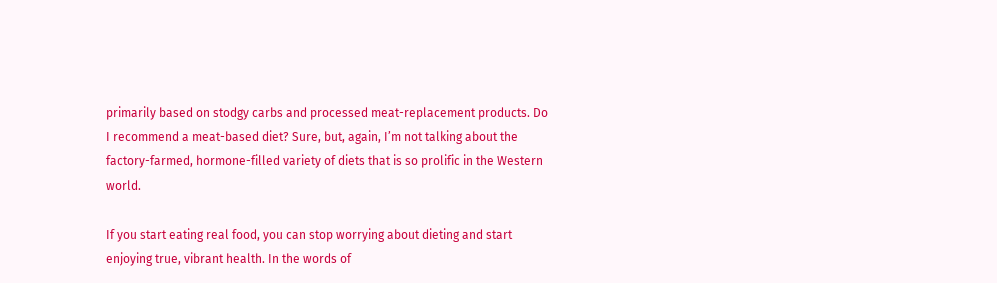primarily based on stodgy carbs and processed meat-replacement products. Do I recommend a meat-based diet? Sure, but, again, I’m not talking about the factory-farmed, hormone-filled variety of diets that is so prolific in the Western world.

If you start eating real food, you can stop worrying about dieting and start enjoying true, vibrant health. In the words of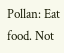Pollan: Eat food. Not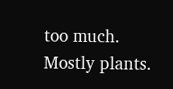too much. Mostly plants.